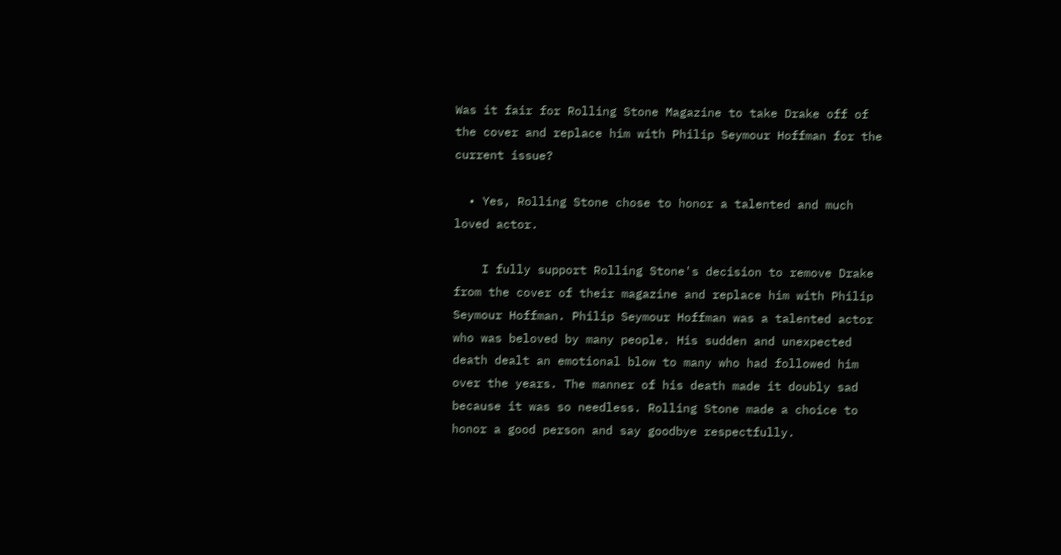Was it fair for Rolling Stone Magazine to take Drake off of the cover and replace him with Philip Seymour Hoffman for the current issue?

  • Yes, Rolling Stone chose to honor a talented and much loved actor.

    I fully support Rolling Stone's decision to remove Drake from the cover of their magazine and replace him with Philip Seymour Hoffman. Philip Seymour Hoffman was a talented actor who was beloved by many people. His sudden and unexpected death dealt an emotional blow to many who had followed him over the years. The manner of his death made it doubly sad because it was so needless. Rolling Stone made a choice to honor a good person and say goodbye respectfully.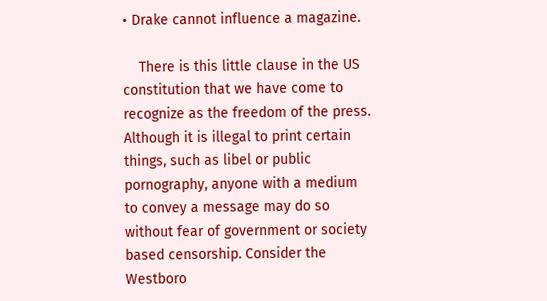• Drake cannot influence a magazine.

    There is this little clause in the US constitution that we have come to recognize as the freedom of the press. Although it is illegal to print certain things, such as libel or public pornography, anyone with a medium to convey a message may do so without fear of government or society based censorship. Consider the Westboro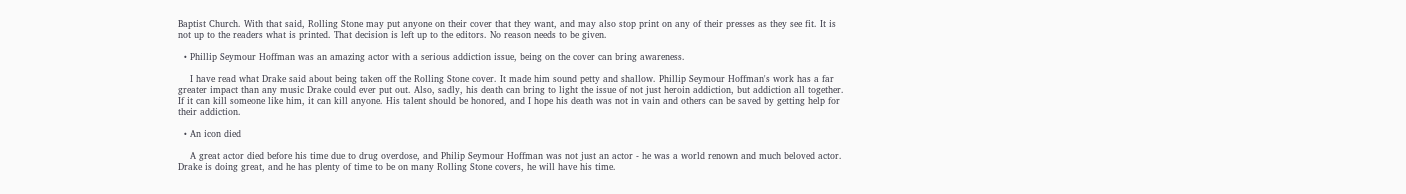Baptist Church. With that said, Rolling Stone may put anyone on their cover that they want, and may also stop print on any of their presses as they see fit. It is not up to the readers what is printed. That decision is left up to the editors. No reason needs to be given.

  • Phillip Seymour Hoffman was an amazing actor with a serious addiction issue, being on the cover can bring awareness.

    I have read what Drake said about being taken off the Rolling Stone cover. It made him sound petty and shallow. Phillip Seymour Hoffman's work has a far greater impact than any music Drake could ever put out. Also, sadly, his death can bring to light the issue of not just heroin addiction, but addiction all together. If it can kill someone like him, it can kill anyone. His talent should be honored, and I hope his death was not in vain and others can be saved by getting help for their addiction.

  • An icon died

    A great actor died before his time due to drug overdose, and Philip Seymour Hoffman was not just an actor - he was a world renown and much beloved actor. Drake is doing great, and he has plenty of time to be on many Rolling Stone covers, he will have his time.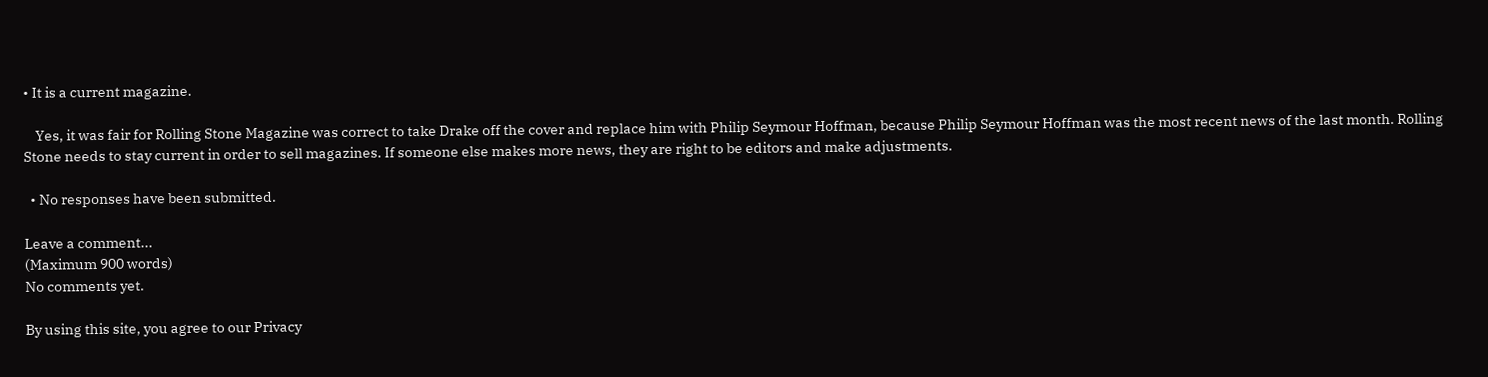• It is a current magazine.

    Yes, it was fair for Rolling Stone Magazine was correct to take Drake off the cover and replace him with Philip Seymour Hoffman, because Philip Seymour Hoffman was the most recent news of the last month. Rolling Stone needs to stay current in order to sell magazines. If someone else makes more news, they are right to be editors and make adjustments.

  • No responses have been submitted.

Leave a comment...
(Maximum 900 words)
No comments yet.

By using this site, you agree to our Privacy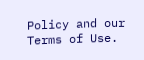Policy and our Terms of Use.